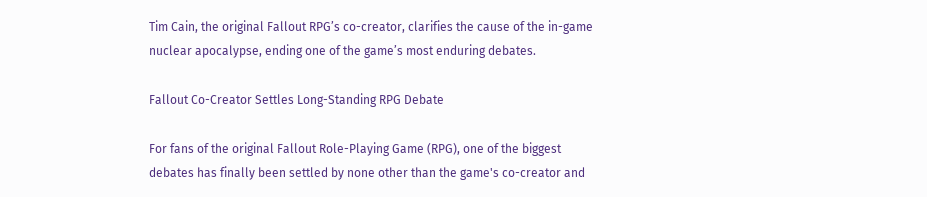Tim Cain, the original Fallout RPG’s co-creator, clarifies the cause of the in-game nuclear apocalypse, ending one of the game’s most enduring debates.

Fallout Co-Creator Settles Long-Standing RPG Debate

For fans of the original Fallout Role-Playing Game (RPG), one of the biggest debates has finally been settled by none other than the game's co-creator and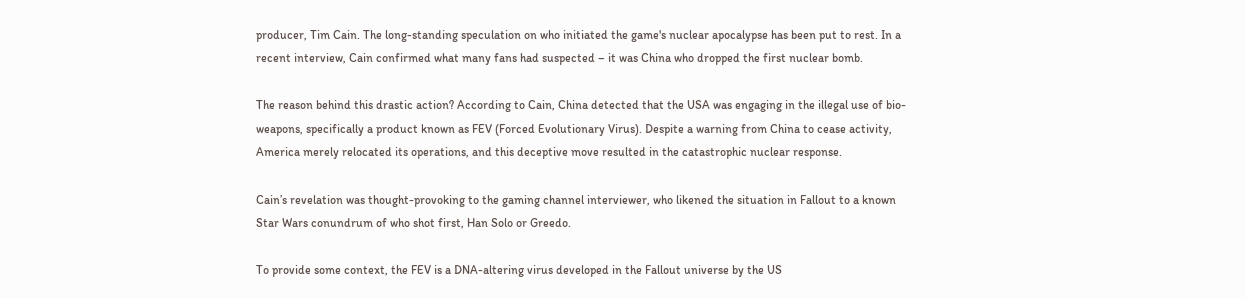producer, Tim Cain. The long-standing speculation on who initiated the game's nuclear apocalypse has been put to rest. In a recent interview, Cain confirmed what many fans had suspected – it was China who dropped the first nuclear bomb.

The reason behind this drastic action? According to Cain, China detected that the USA was engaging in the illegal use of bio-weapons, specifically a product known as FEV (Forced Evolutionary Virus). Despite a warning from China to cease activity, America merely relocated its operations, and this deceptive move resulted in the catastrophic nuclear response.

Cain’s revelation was thought-provoking to the gaming channel interviewer, who likened the situation in Fallout to a known Star Wars conundrum of who shot first, Han Solo or Greedo.

To provide some context, the FEV is a DNA-altering virus developed in the Fallout universe by the US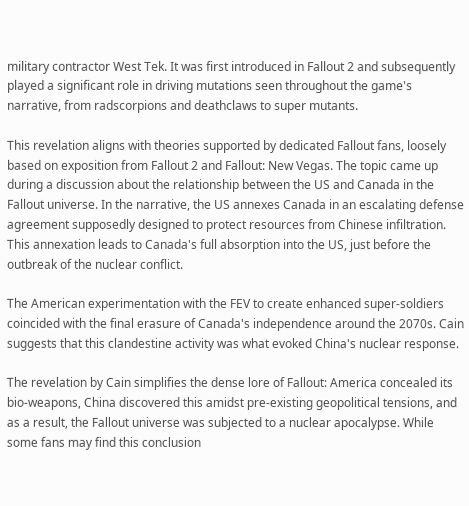military contractor West Tek. It was first introduced in Fallout 2 and subsequently played a significant role in driving mutations seen throughout the game's narrative, from radscorpions and deathclaws to super mutants.

This revelation aligns with theories supported by dedicated Fallout fans, loosely based on exposition from Fallout 2 and Fallout: New Vegas. The topic came up during a discussion about the relationship between the US and Canada in the Fallout universe. In the narrative, the US annexes Canada in an escalating defense agreement supposedly designed to protect resources from Chinese infiltration. This annexation leads to Canada's full absorption into the US, just before the outbreak of the nuclear conflict.

The American experimentation with the FEV to create enhanced super-soldiers coincided with the final erasure of Canada's independence around the 2070s. Cain suggests that this clandestine activity was what evoked China's nuclear response.

The revelation by Cain simplifies the dense lore of Fallout: America concealed its bio-weapons, China discovered this amidst pre-existing geopolitical tensions, and as a result, the Fallout universe was subjected to a nuclear apocalypse. While some fans may find this conclusion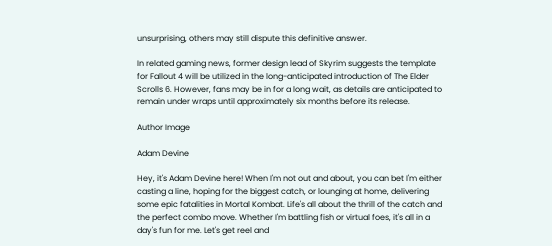unsurprising, others may still dispute this definitive answer.

In related gaming news, former design lead of Skyrim suggests the template for Fallout 4 will be utilized in the long-anticipated introduction of The Elder Scrolls 6. However, fans may be in for a long wait, as details are anticipated to remain under wraps until approximately six months before its release.

Author Image

Adam Devine

Hey, it's Adam Devine here! When I'm not out and about, you can bet I'm either casting a line, hoping for the biggest catch, or lounging at home, delivering some epic fatalities in Mortal Kombat. Life's all about the thrill of the catch and the perfect combo move. Whether I'm battling fish or virtual foes, it's all in a day's fun for me. Let's get reel and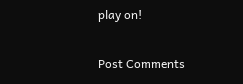play on!

Post Comments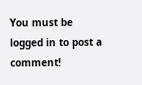You must be logged in to post a comment!